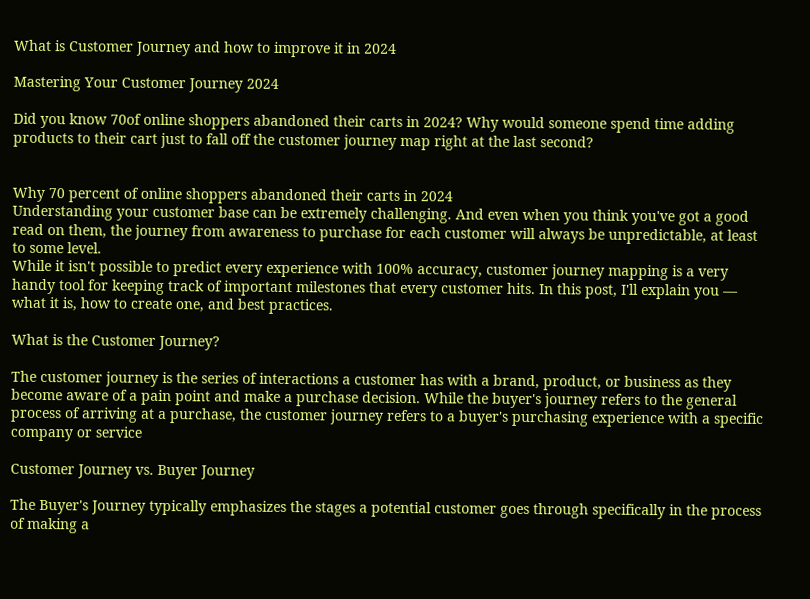What is Customer Journey and how to improve it in 2024

Mastering Your Customer Journey 2024

Did you know 70of online shoppers abandoned their carts in 2024? Why would someone spend time adding products to their cart just to fall off the customer journey map right at the last second?


Why 70 percent of online shoppers abandoned their carts in 2024
Understanding your customer base can be extremely challenging. And even when you think you've got a good read on them, the journey from awareness to purchase for each customer will always be unpredictable, at least to some level.
While it isn't possible to predict every experience with 100% accuracy, customer journey mapping is a very handy tool for keeping track of important milestones that every customer hits. In this post, I'll explain you — what it is, how to create one, and best practices.

What is the Customer Journey?

The customer journey is the series of interactions a customer has with a brand, product, or business as they become aware of a pain point and make a purchase decision. While the buyer's journey refers to the general process of arriving at a purchase, the customer journey refers to a buyer's purchasing experience with a specific company or service

Customer Journey vs. Buyer Journey

The Buyer's Journey typically emphasizes the stages a potential customer goes through specifically in the process of making a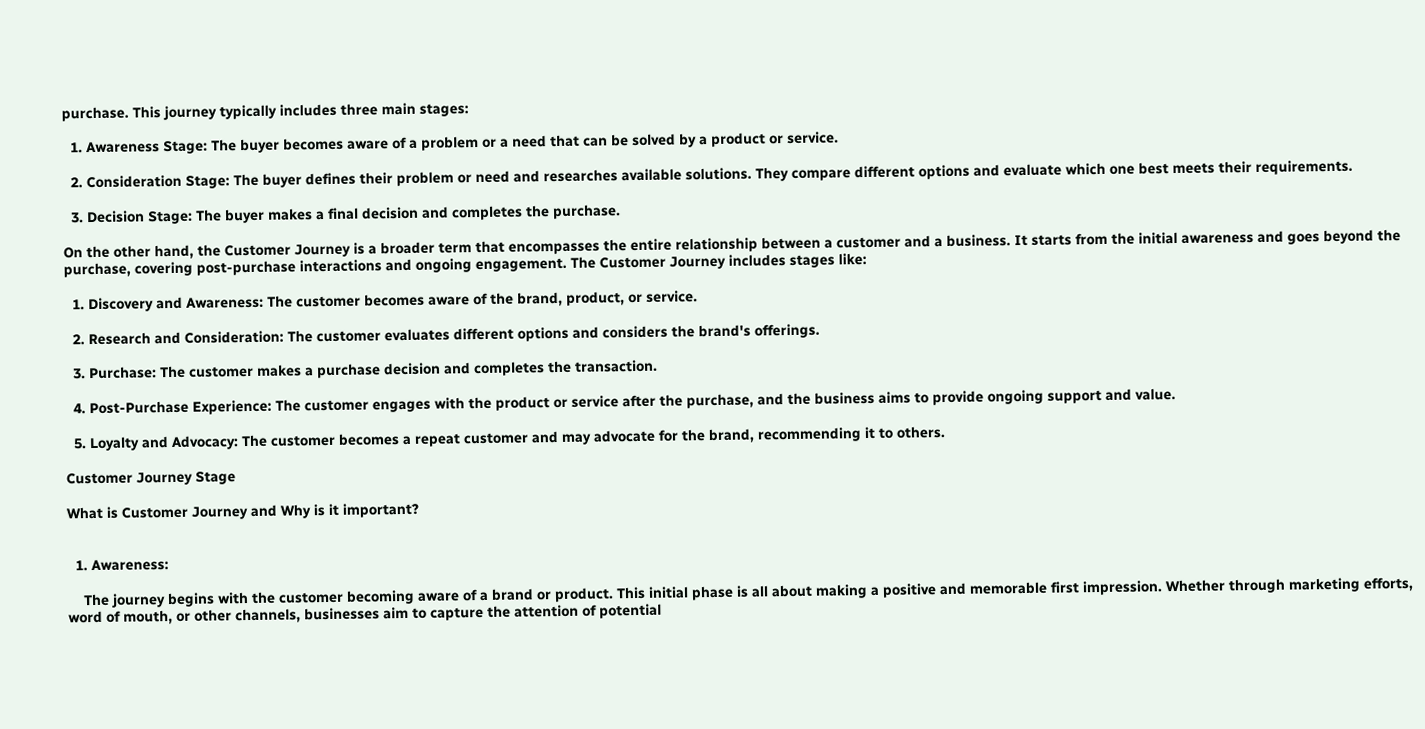purchase. This journey typically includes three main stages:

  1. Awareness Stage: The buyer becomes aware of a problem or a need that can be solved by a product or service.

  2. Consideration Stage: The buyer defines their problem or need and researches available solutions. They compare different options and evaluate which one best meets their requirements.

  3. Decision Stage: The buyer makes a final decision and completes the purchase.

On the other hand, the Customer Journey is a broader term that encompasses the entire relationship between a customer and a business. It starts from the initial awareness and goes beyond the purchase, covering post-purchase interactions and ongoing engagement. The Customer Journey includes stages like:

  1. Discovery and Awareness: The customer becomes aware of the brand, product, or service.

  2. Research and Consideration: The customer evaluates different options and considers the brand's offerings.

  3. Purchase: The customer makes a purchase decision and completes the transaction.

  4. Post-Purchase Experience: The customer engages with the product or service after the purchase, and the business aims to provide ongoing support and value.

  5. Loyalty and Advocacy: The customer becomes a repeat customer and may advocate for the brand, recommending it to others.

Customer Journey Stage

What is Customer Journey and Why is it important?


  1. Awareness:

    The journey begins with the customer becoming aware of a brand or product. This initial phase is all about making a positive and memorable first impression. Whether through marketing efforts, word of mouth, or other channels, businesses aim to capture the attention of potential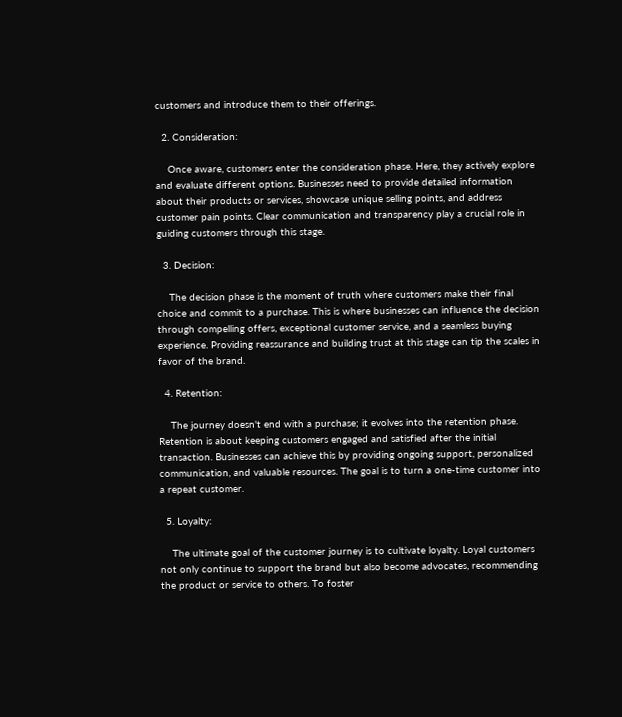customers and introduce them to their offerings.

  2. Consideration:

    Once aware, customers enter the consideration phase. Here, they actively explore and evaluate different options. Businesses need to provide detailed information about their products or services, showcase unique selling points, and address customer pain points. Clear communication and transparency play a crucial role in guiding customers through this stage.

  3. Decision:

    The decision phase is the moment of truth where customers make their final choice and commit to a purchase. This is where businesses can influence the decision through compelling offers, exceptional customer service, and a seamless buying experience. Providing reassurance and building trust at this stage can tip the scales in favor of the brand.

  4. Retention:

    The journey doesn't end with a purchase; it evolves into the retention phase. Retention is about keeping customers engaged and satisfied after the initial transaction. Businesses can achieve this by providing ongoing support, personalized communication, and valuable resources. The goal is to turn a one-time customer into a repeat customer.

  5. Loyalty:

    The ultimate goal of the customer journey is to cultivate loyalty. Loyal customers not only continue to support the brand but also become advocates, recommending the product or service to others. To foster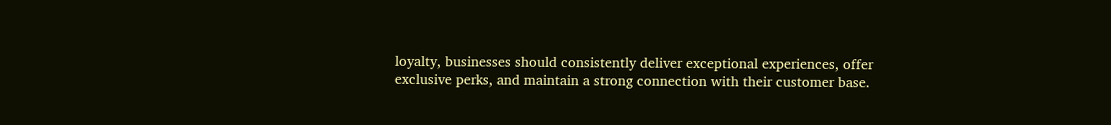loyalty, businesses should consistently deliver exceptional experiences, offer exclusive perks, and maintain a strong connection with their customer base.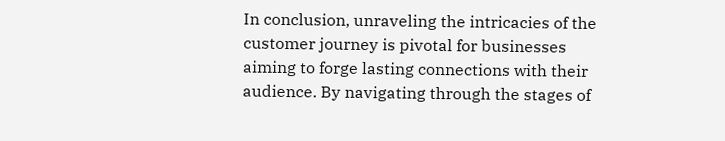In conclusion, unraveling the intricacies of the customer journey is pivotal for businesses aiming to forge lasting connections with their audience. By navigating through the stages of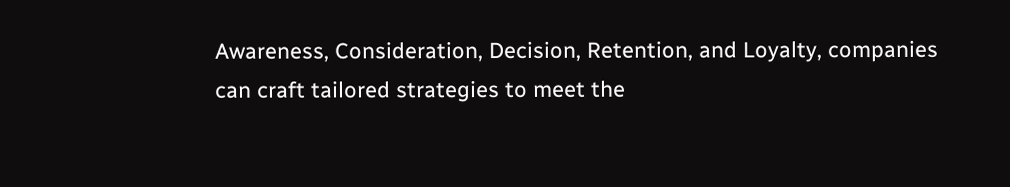Awareness, Consideration, Decision, Retention, and Loyalty, companies can craft tailored strategies to meet the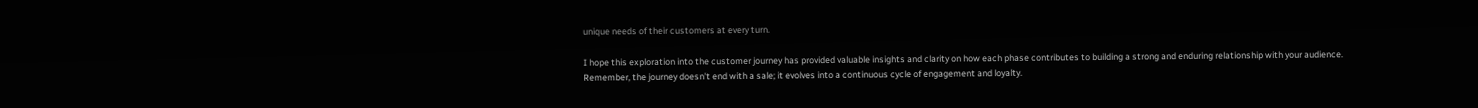unique needs of their customers at every turn.

I hope this exploration into the customer journey has provided valuable insights and clarity on how each phase contributes to building a strong and enduring relationship with your audience. Remember, the journey doesn't end with a sale; it evolves into a continuous cycle of engagement and loyalty.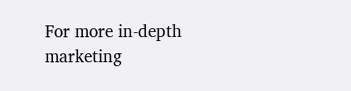For more in-depth marketing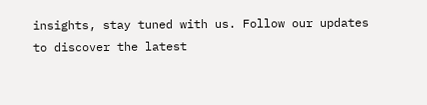insights, stay tuned with us. Follow our updates to discover the latest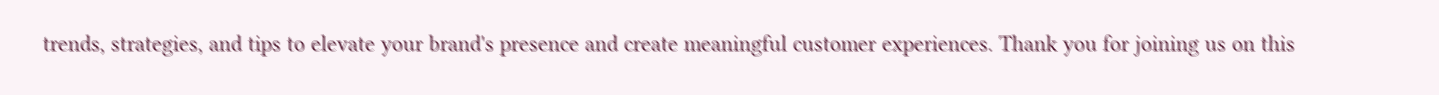trends, strategies, and tips to elevate your brand's presence and create meaningful customer experiences. Thank you for joining us on this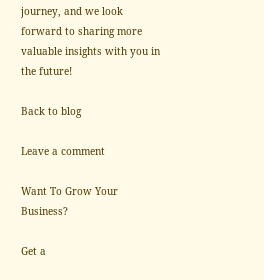journey, and we look forward to sharing more valuable insights with you in the future!

Back to blog

Leave a comment

Want To Grow Your Business?

Get a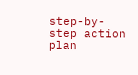step-by-step action plan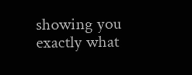showing you exactly what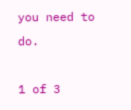you need to do.

1 of 3